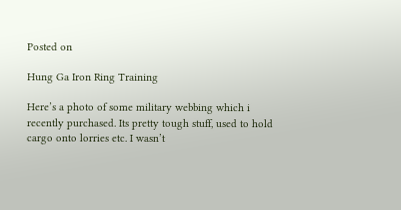Posted on

Hung Ga Iron Ring Training

Here’s a photo of some military webbing which i recently purchased. Its pretty tough stuff, used to hold cargo onto lorries etc. I wasn’t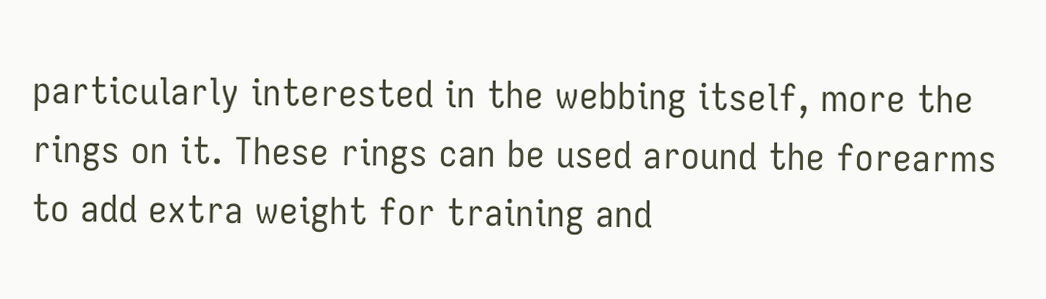particularly interested in the webbing itself, more the rings on it. These rings can be used around the forearms to add extra weight for training and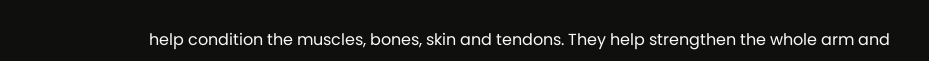help condition the muscles, bones, skin and tendons. They help strengthen the whole arm and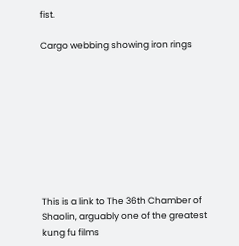fist.

Cargo webbing showing iron rings









This is a link to The 36th Chamber of Shaolin, arguably one of the greatest kung fu films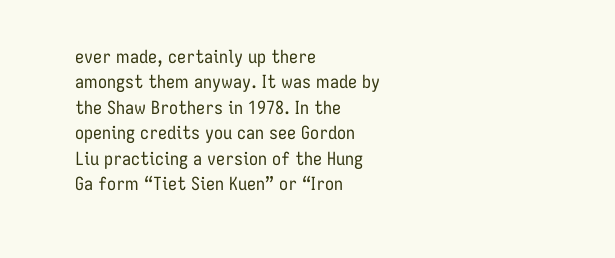ever made, certainly up there amongst them anyway. It was made by the Shaw Brothers in 1978. In the opening credits you can see Gordon Liu practicing a version of the Hung Ga form “Tiet Sien Kuen” or “Iron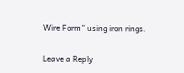Wire Form” using iron rings.

Leave a Reply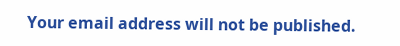Your email address will not be published.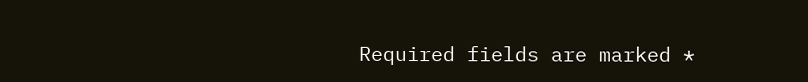Required fields are marked *